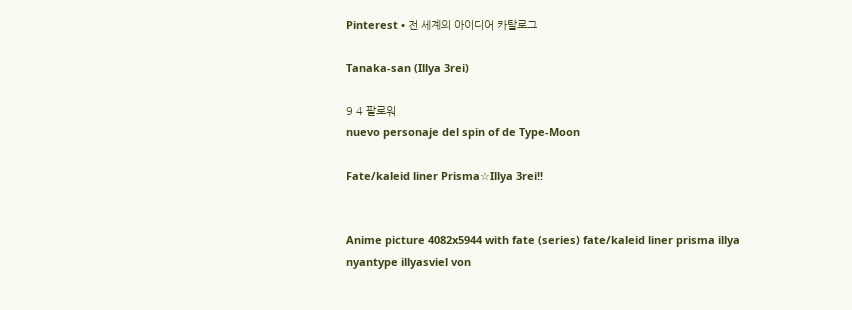Pinterest • 전 세계의 아이디어 카탈로그

Tanaka-san (Illya 3rei)

9 4 팔로워
nuevo personaje del spin of de Type-Moon

Fate/kaleid liner Prisma☆Illya 3rei!!


Anime picture 4082x5944 with fate (series) fate/kaleid liner prisma illya nyantype illyasviel von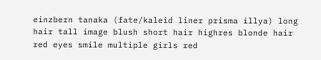einzbern tanaka (fate/kaleid liner prisma illya) long hair tall image blush short hair highres blonde hair red eyes smile multiple girls red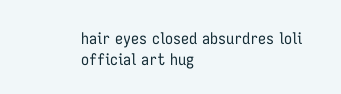hair eyes closed absurdres loli official art hug